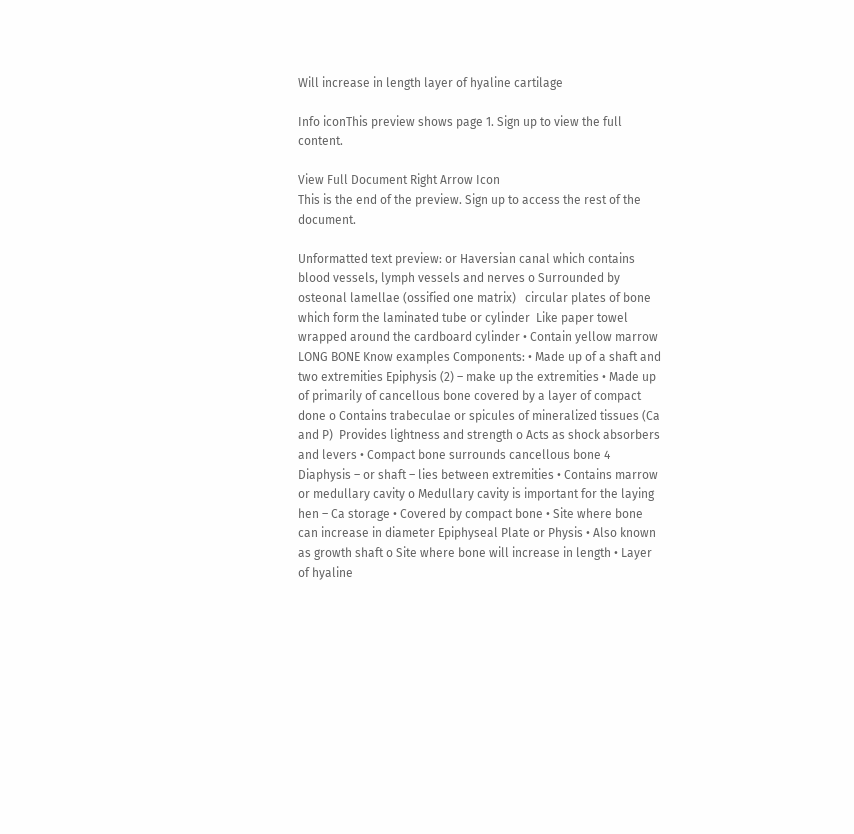Will increase in length layer of hyaline cartilage

Info iconThis preview shows page 1. Sign up to view the full content.

View Full Document Right Arrow Icon
This is the end of the preview. Sign up to access the rest of the document.

Unformatted text preview: or Haversian canal which contains blood vessels, lymph vessels and nerves o Surrounded by osteonal lamellae (ossified one matrix)   circular plates of bone which form the laminated tube or cylinder  Like paper towel wrapped around the cardboard cylinder • Contain yellow marrow LONG BONE Know examples Components: • Made up of a shaft and two extremities Epiphysis (2) – make up the extremities • Made up of primarily of cancellous bone covered by a layer of compact done o Contains trabeculae or spicules of mineralized tissues (Ca and P)  Provides lightness and strength o Acts as shock absorbers and levers • Compact bone surrounds cancellous bone 4 Diaphysis – or shaft – lies between extremities • Contains marrow or medullary cavity o Medullary cavity is important for the laying hen – Ca storage • Covered by compact bone • Site where bone can increase in diameter Epiphyseal Plate or Physis • Also known as growth shaft o Site where bone will increase in length • Layer of hyaline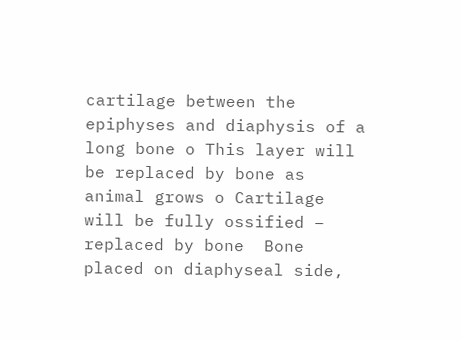cartilage between the epiphyses and diaphysis of a long bone o This layer will be replaced by bone as animal grows o Cartilage will be fully ossified – replaced by bone  Bone placed on diaphyseal side,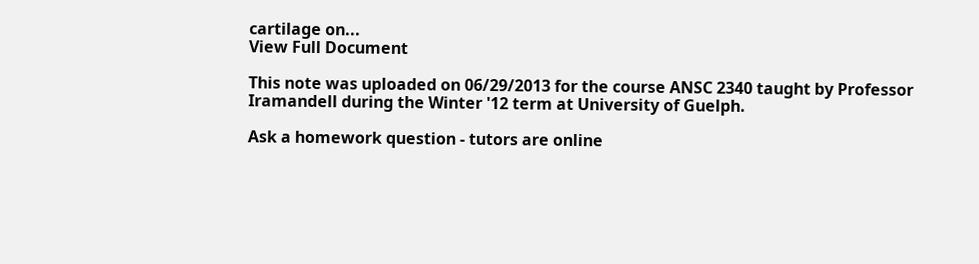cartilage on...
View Full Document

This note was uploaded on 06/29/2013 for the course ANSC 2340 taught by Professor Iramandell during the Winter '12 term at University of Guelph.

Ask a homework question - tutors are online